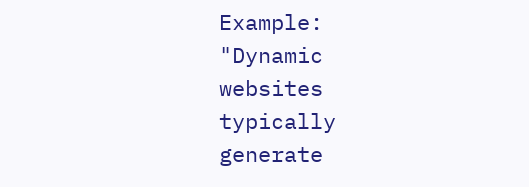Example: "Dynamic websites typically generate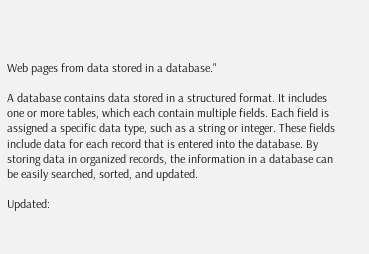Web pages from data stored in a database."

A database contains data stored in a structured format. It includes one or more tables, which each contain multiple fields. Each field is assigned a specific data type, such as a string or integer. These fields include data for each record that is entered into the database. By storing data in organized records, the information in a database can be easily searched, sorted, and updated.

Updated: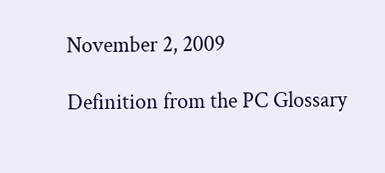November 2, 2009

Definition from the PC Glossary